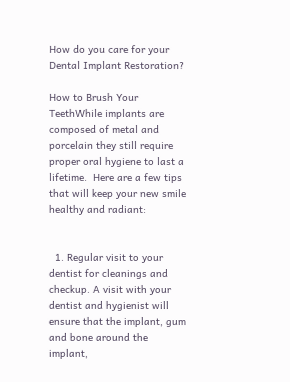How do you care for your Dental Implant Restoration?

How to Brush Your TeethWhile implants are composed of metal and porcelain they still require proper oral hygiene to last a lifetime.  Here are a few tips that will keep your new smile healthy and radiant:


  1. Regular visit to your dentist for cleanings and checkup. A visit with your dentist and hygienist will ensure that the implant, gum and bone around the implant,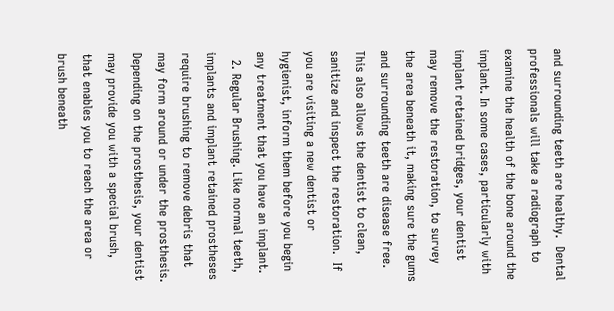and surrounding teeth are healthy.  Dental professionals will take a radiograph to examine the health of the bone around the implant. In some cases, particularly with implant retained bridges, your dentist may remove the restoration, to survey the area beneath it, making sure the gums and surrounding teeth are disease free.  This also allows the dentist to clean, sanitize and inspect the restoration.  If you are visiting a new dentist or hygienist, inform them before you begin any treatment that you have an implant.
  2. Regular Brushing. Like normal teeth, implants and implant retained prostheses require brushing to remove debris that may form around or under the prosthesis. Depending on the prosthesis, your dentist may provide you with a special brush, that enables you to reach the area or brush beneath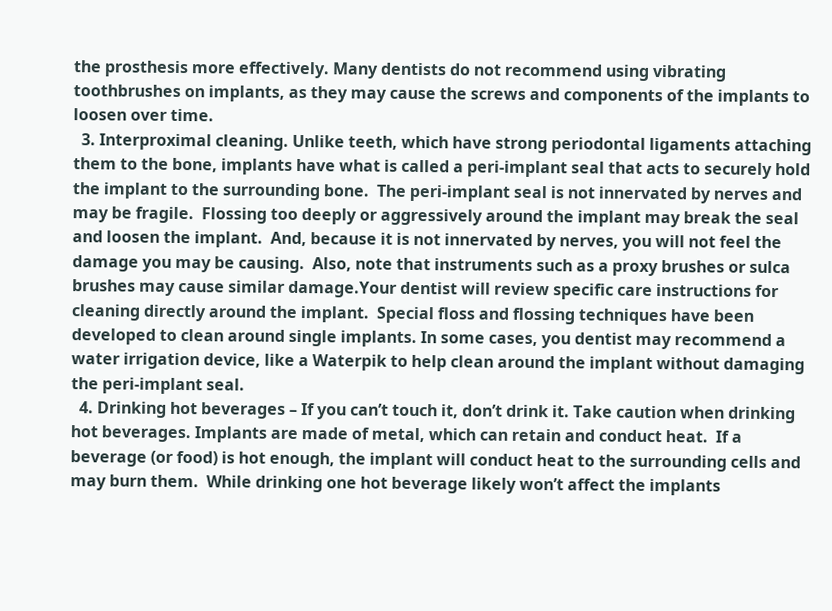the prosthesis more effectively. Many dentists do not recommend using vibrating toothbrushes on implants, as they may cause the screws and components of the implants to loosen over time.
  3. Interproximal cleaning. Unlike teeth, which have strong periodontal ligaments attaching them to the bone, implants have what is called a peri-implant seal that acts to securely hold the implant to the surrounding bone.  The peri-implant seal is not innervated by nerves and may be fragile.  Flossing too deeply or aggressively around the implant may break the seal and loosen the implant.  And, because it is not innervated by nerves, you will not feel the damage you may be causing.  Also, note that instruments such as a proxy brushes or sulca brushes may cause similar damage.Your dentist will review specific care instructions for cleaning directly around the implant.  Special floss and flossing techniques have been developed to clean around single implants. In some cases, you dentist may recommend a water irrigation device, like a Waterpik to help clean around the implant without damaging the peri-implant seal.
  4. Drinking hot beverages – If you can’t touch it, don’t drink it. Take caution when drinking hot beverages. Implants are made of metal, which can retain and conduct heat.  If a beverage (or food) is hot enough, the implant will conduct heat to the surrounding cells and may burn them.  While drinking one hot beverage likely won’t affect the implants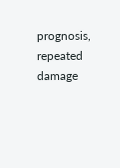prognosis, repeated damage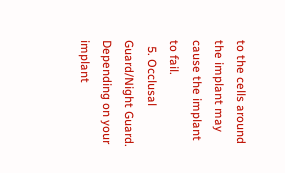to the cells around the implant may cause the implant to fail.
  5. Occlusal Guard/Night Guard. Depending on your implant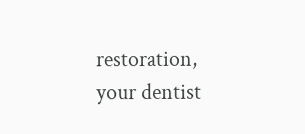restoration, your dentist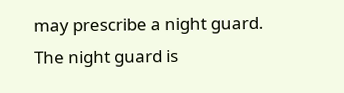may prescribe a night guard. The night guard is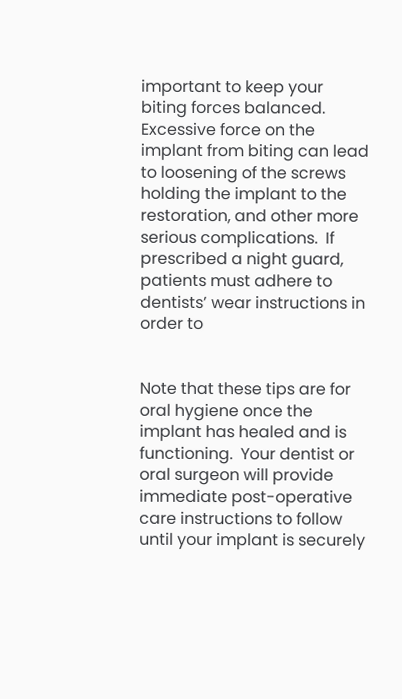important to keep your biting forces balanced.  Excessive force on the implant from biting can lead to loosening of the screws holding the implant to the restoration, and other more serious complications.  If prescribed a night guard, patients must adhere to dentists’ wear instructions in order to


Note that these tips are for oral hygiene once the implant has healed and is functioning.  Your dentist or oral surgeon will provide immediate post-operative care instructions to follow until your implant is securely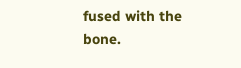fused with the bone.